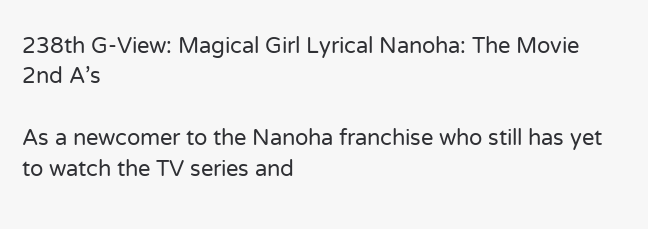238th G-View: Magical Girl Lyrical Nanoha: The Movie 2nd A’s

As a newcomer to the Nanoha franchise who still has yet to watch the TV series and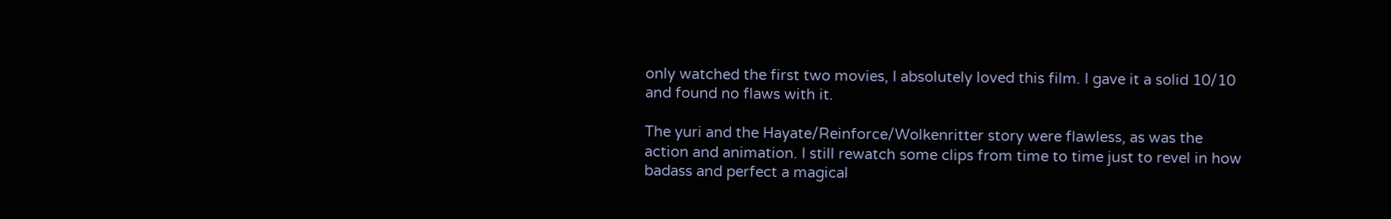only watched the first two movies, I absolutely loved this film. I gave it a solid 10/10 and found no flaws with it.

The yuri and the Hayate/Reinforce/Wolkenritter story were flawless, as was the action and animation. I still rewatch some clips from time to time just to revel in how badass and perfect a magical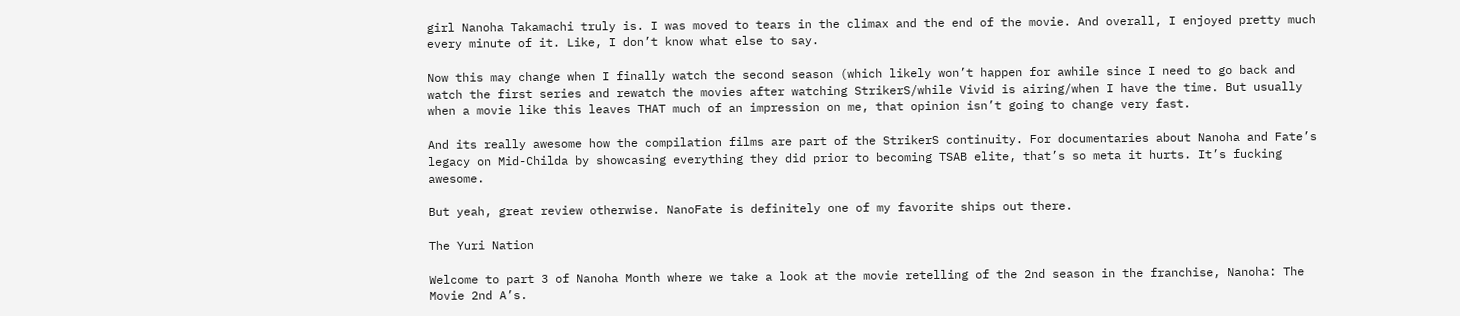girl Nanoha Takamachi truly is. I was moved to tears in the climax and the end of the movie. And overall, I enjoyed pretty much every minute of it. Like, I don’t know what else to say.

Now this may change when I finally watch the second season (which likely won’t happen for awhile since I need to go back and watch the first series and rewatch the movies after watching StrikerS/while Vivid is airing/when I have the time. But usually when a movie like this leaves THAT much of an impression on me, that opinion isn’t going to change very fast.

And its really awesome how the compilation films are part of the StrikerS continuity. For documentaries about Nanoha and Fate’s legacy on Mid-Childa by showcasing everything they did prior to becoming TSAB elite, that’s so meta it hurts. It’s fucking awesome.

But yeah, great review otherwise. NanoFate is definitely one of my favorite ships out there.

The Yuri Nation

Welcome to part 3 of Nanoha Month where we take a look at the movie retelling of the 2nd season in the franchise, Nanoha: The Movie 2nd A’s.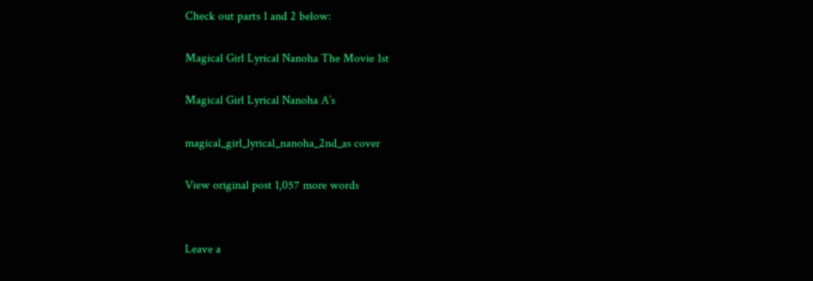Check out parts 1 and 2 below:

Magical Girl Lyrical Nanoha The Movie 1st

Magical Girl Lyrical Nanoha A’s

magical_girl_lyrical_nanoha_2nd_as cover

View original post 1,057 more words


Leave a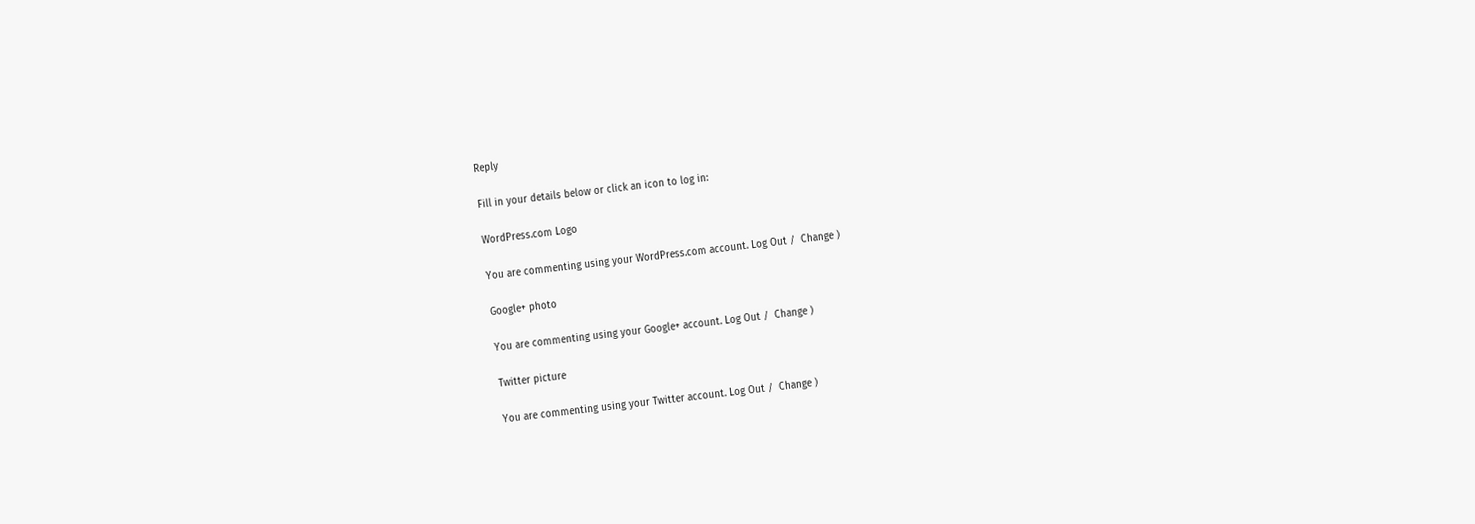Reply

Fill in your details below or click an icon to log in:

WordPress.com Logo

You are commenting using your WordPress.com account. Log Out /  Change )

Google+ photo

You are commenting using your Google+ account. Log Out /  Change )

Twitter picture

You are commenting using your Twitter account. Log Out /  Change )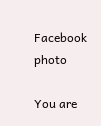Facebook photo

You are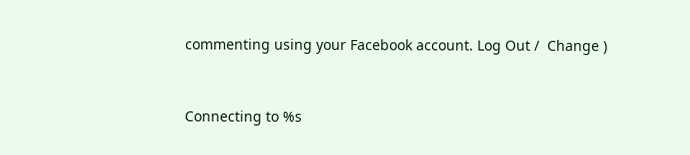commenting using your Facebook account. Log Out /  Change )


Connecting to %s